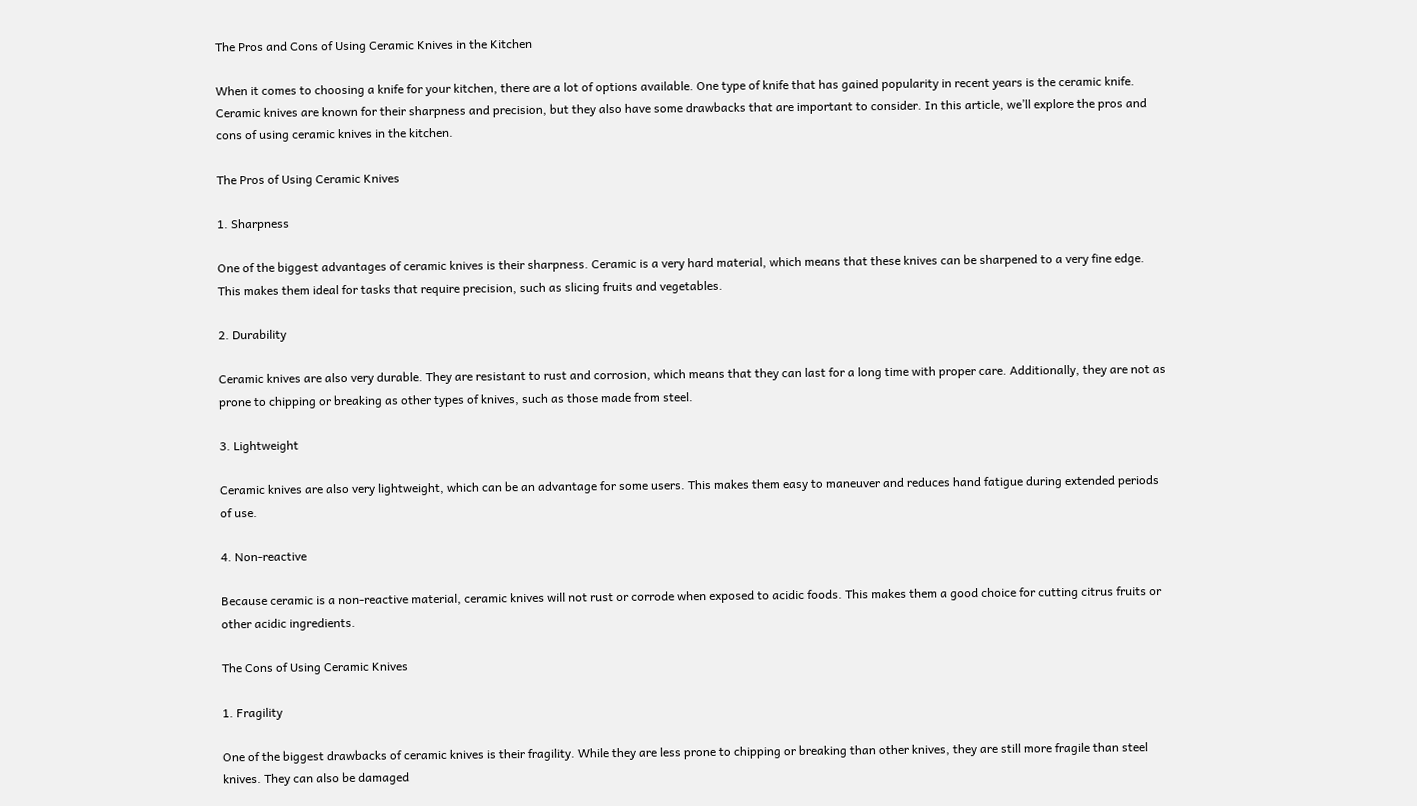The Pros and Cons of Using Ceramic Knives in the Kitchen

When it comes to choosing a knife for your kitchen, there are a lot of options available. One type of knife that has gained popularity in recent years is the ceramic knife. Ceramic knives are known for their sharpness and precision, but they also have some drawbacks that are important to consider. In this article, we’ll explore the pros and cons of using ceramic knives in the kitchen.

The Pros of Using Ceramic Knives

1. Sharpness

One of the biggest advantages of ceramic knives is their sharpness. Ceramic is a very hard material, which means that these knives can be sharpened to a very fine edge. This makes them ideal for tasks that require precision, such as slicing fruits and vegetables.

2. Durability

Ceramic knives are also very durable. They are resistant to rust and corrosion, which means that they can last for a long time with proper care. Additionally, they are not as prone to chipping or breaking as other types of knives, such as those made from steel.

3. Lightweight

Ceramic knives are also very lightweight, which can be an advantage for some users. This makes them easy to maneuver and reduces hand fatigue during extended periods of use.

4. Non-reactive

Because ceramic is a non-reactive material, ceramic knives will not rust or corrode when exposed to acidic foods. This makes them a good choice for cutting citrus fruits or other acidic ingredients.

The Cons of Using Ceramic Knives

1. Fragility

One of the biggest drawbacks of ceramic knives is their fragility. While they are less prone to chipping or breaking than other knives, they are still more fragile than steel knives. They can also be damaged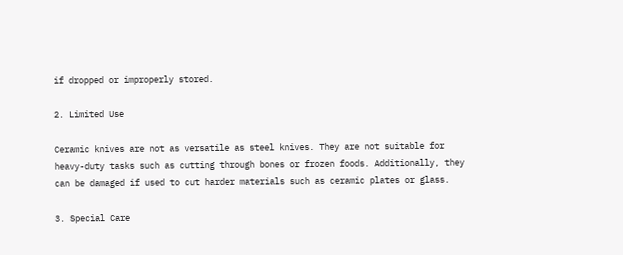if dropped or improperly stored.

2. Limited Use

Ceramic knives are not as versatile as steel knives. They are not suitable for heavy-duty tasks such as cutting through bones or frozen foods. Additionally, they can be damaged if used to cut harder materials such as ceramic plates or glass.

3. Special Care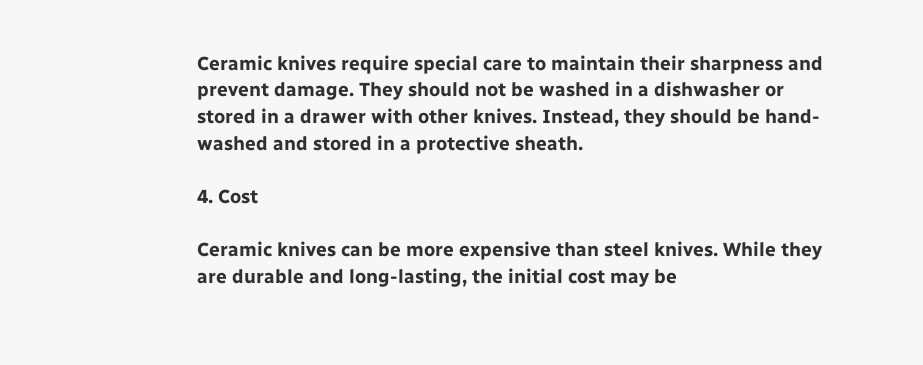Ceramic knives require special care to maintain their sharpness and prevent damage. They should not be washed in a dishwasher or stored in a drawer with other knives. Instead, they should be hand-washed and stored in a protective sheath.

4. Cost

Ceramic knives can be more expensive than steel knives. While they are durable and long-lasting, the initial cost may be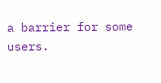a barrier for some users.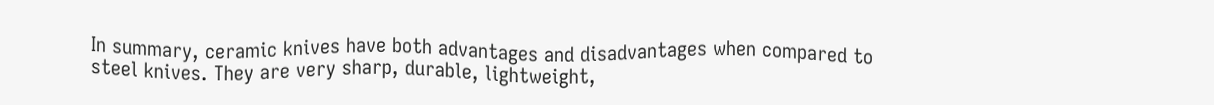In summary, ceramic knives have both advantages and disadvantages when compared to steel knives. They are very sharp, durable, lightweight,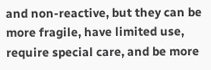and non-reactive, but they can be more fragile, have limited use, require special care, and be more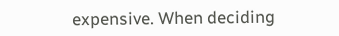expensive. When deciding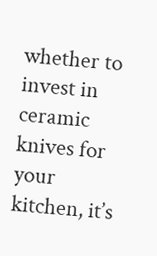whether to invest in ceramic knives for your kitchen, it’s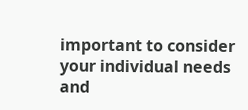important to consider your individual needs and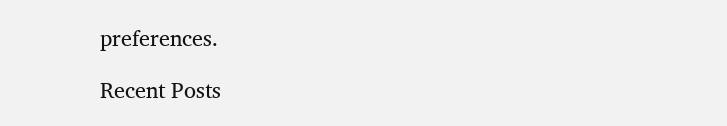preferences.

Recent Posts